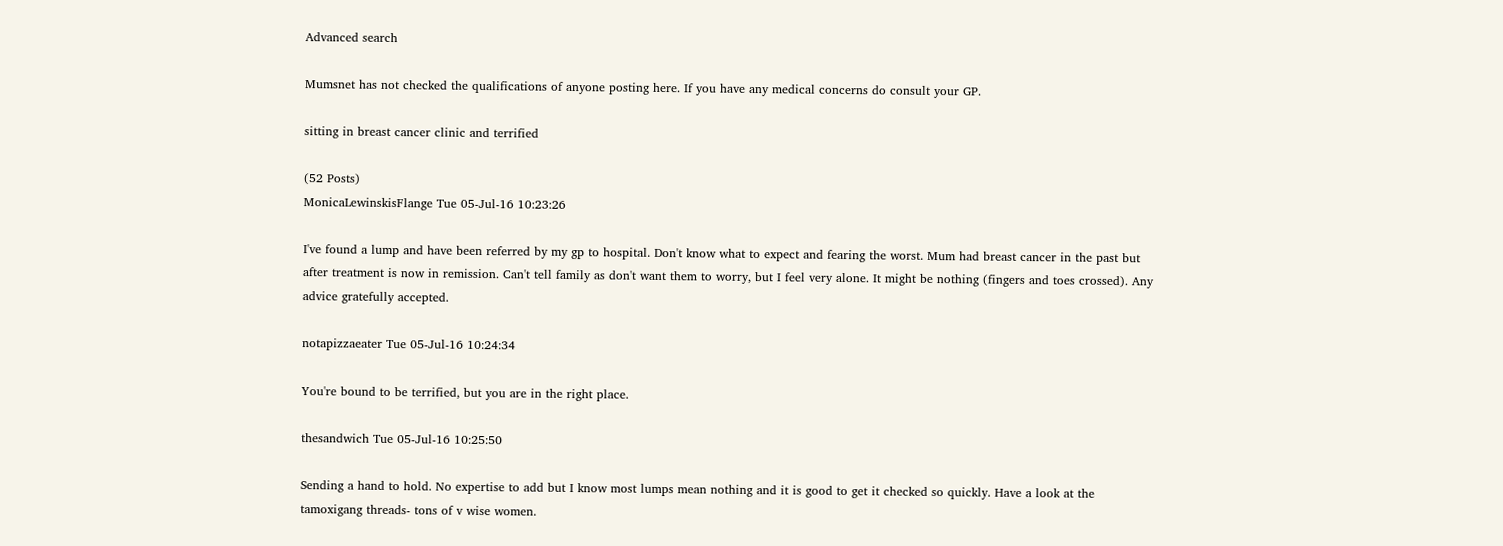Advanced search

Mumsnet has not checked the qualifications of anyone posting here. If you have any medical concerns do consult your GP.

sitting in breast cancer clinic and terrified

(52 Posts)
MonicaLewinskisFlange Tue 05-Jul-16 10:23:26

I've found a lump and have been referred by my gp to hospital. Don't know what to expect and fearing the worst. Mum had breast cancer in the past but after treatment is now in remission. Can't tell family as don't want them to worry, but I feel very alone. It might be nothing (fingers and toes crossed). Any advice gratefully accepted.

notapizzaeater Tue 05-Jul-16 10:24:34

You're bound to be terrified, but you are in the right place.

thesandwich Tue 05-Jul-16 10:25:50

Sending a hand to hold. No expertise to add but I know most lumps mean nothing and it is good to get it checked so quickly. Have a look at the tamoxigang threads- tons of v wise women.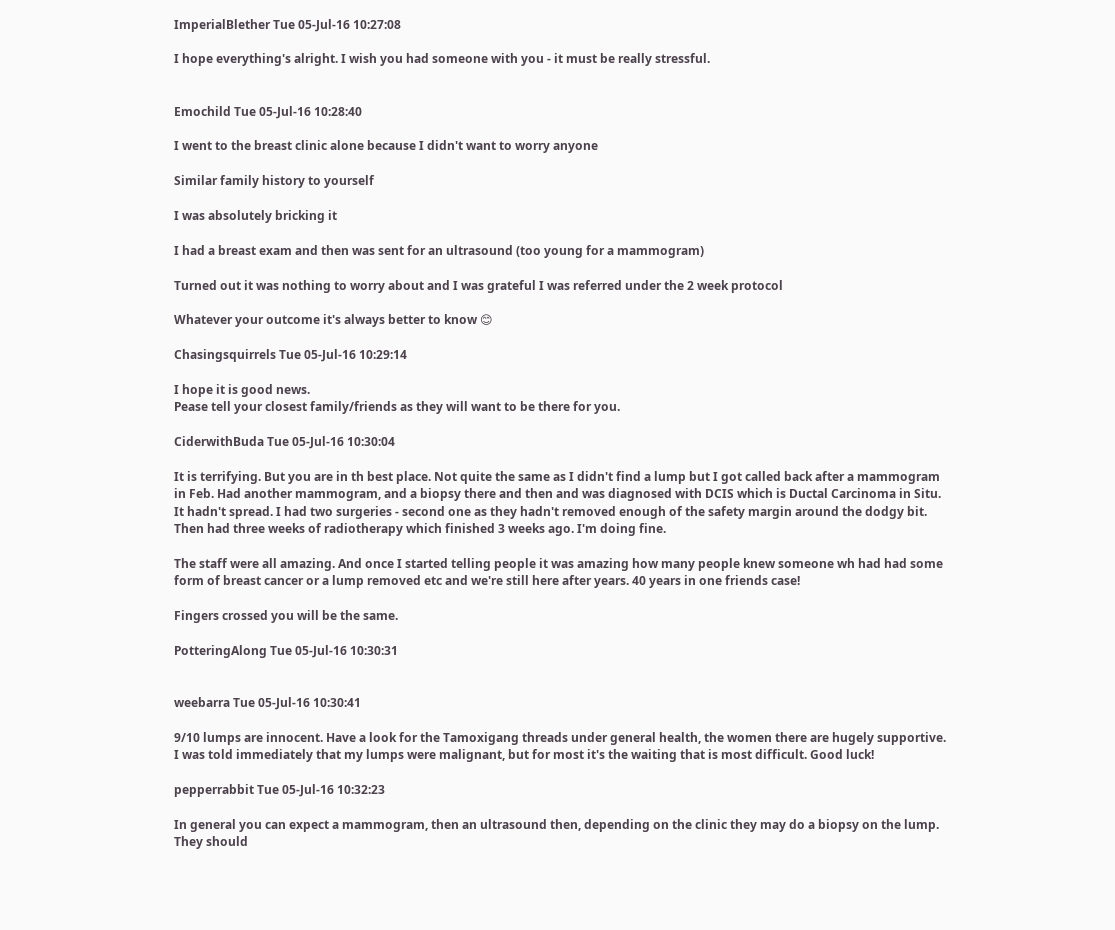ImperialBlether Tue 05-Jul-16 10:27:08

I hope everything's alright. I wish you had someone with you - it must be really stressful.


Emochild Tue 05-Jul-16 10:28:40

I went to the breast clinic alone because I didn't want to worry anyone

Similar family history to yourself

I was absolutely bricking it

I had a breast exam and then was sent for an ultrasound (too young for a mammogram)

Turned out it was nothing to worry about and I was grateful I was referred under the 2 week protocol

Whatever your outcome it's always better to know 😊

Chasingsquirrels Tue 05-Jul-16 10:29:14

I hope it is good news.
Pease tell your closest family/friends as they will want to be there for you.

CiderwithBuda Tue 05-Jul-16 10:30:04

It is terrifying. But you are in th best place. Not quite the same as I didn't find a lump but I got called back after a mammogram in Feb. Had another mammogram, and a biopsy there and then and was diagnosed with DCIS which is Ductal Carcinoma in Situ. It hadn't spread. I had two surgeries - second one as they hadn't removed enough of the safety margin around the dodgy bit. Then had three weeks of radiotherapy which finished 3 weeks ago. I'm doing fine.

The staff were all amazing. And once I started telling people it was amazing how many people knew someone wh had had some form of breast cancer or a lump removed etc and we're still here after years. 40 years in one friends case!

Fingers crossed you will be the same.

PotteringAlong Tue 05-Jul-16 10:30:31


weebarra Tue 05-Jul-16 10:30:41

9/10 lumps are innocent. Have a look for the Tamoxigang threads under general health, the women there are hugely supportive. I was told immediately that my lumps were malignant, but for most it's the waiting that is most difficult. Good luck!

pepperrabbit Tue 05-Jul-16 10:32:23

In general you can expect a mammogram, then an ultrasound then, depending on the clinic they may do a biopsy on the lump. They should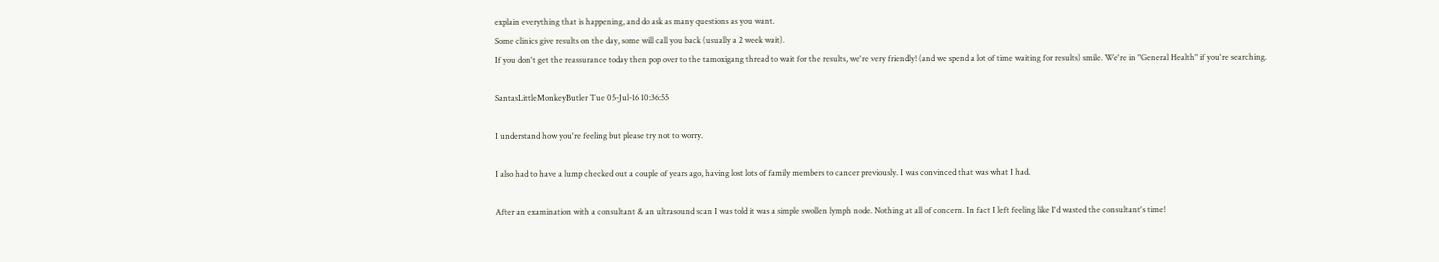explain everything that is happening, and do ask as many questions as you want.
Some clinics give results on the day, some will call you back (usually a 2 week wait).
If you don't get the reassurance today then pop over to the tamoxigang thread to wait for the results, we're very friendly! (and we spend a lot of time waiting for results) smile. We're in "General Health" if you're searching.

SantasLittleMonkeyButler Tue 05-Jul-16 10:36:55

I understand how you're feeling but please try not to worry.

I also had to have a lump checked out a couple of years ago, having lost lots of family members to cancer previously. I was convinced that was what I had.

After an examination with a consultant & an ultrasound scan I was told it was a simple swollen lymph node. Nothing at all of concern. In fact I left feeling like I'd wasted the consultant's time!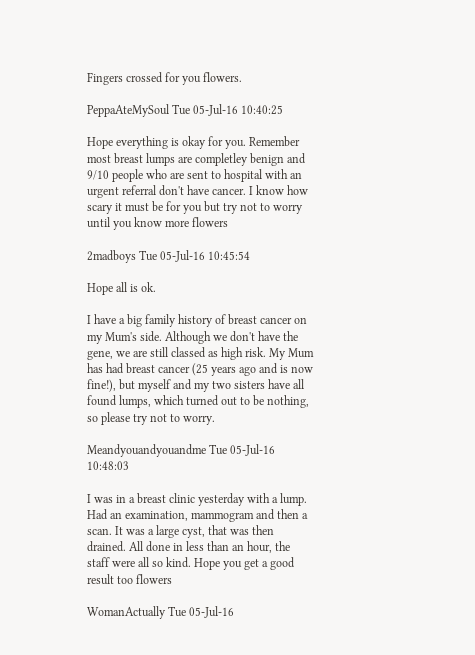Fingers crossed for you flowers.

PeppaAteMySoul Tue 05-Jul-16 10:40:25

Hope everything is okay for you. Remember most breast lumps are completley benign and 9/10 people who are sent to hospital with an urgent referral don't have cancer. I know how scary it must be for you but try not to worry until you know more flowers

2madboys Tue 05-Jul-16 10:45:54

Hope all is ok.

I have a big family history of breast cancer on my Mum's side. Although we don't have the gene, we are still classed as high risk. My Mum has had breast cancer (25 years ago and is now fine!), but myself and my two sisters have all found lumps, which turned out to be nothing, so please try not to worry.

Meandyouandyouandme Tue 05-Jul-16 10:48:03

I was in a breast clinic yesterday with a lump. Had an examination, mammogram and then a scan. It was a large cyst, that was then drained. All done in less than an hour, the staff were all so kind. Hope you get a good result too flowers

WomanActually Tue 05-Jul-16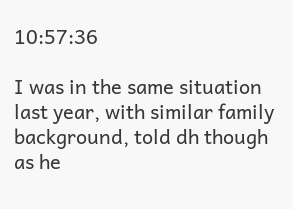10:57:36

I was in the same situation last year, with similar family background, told dh though as he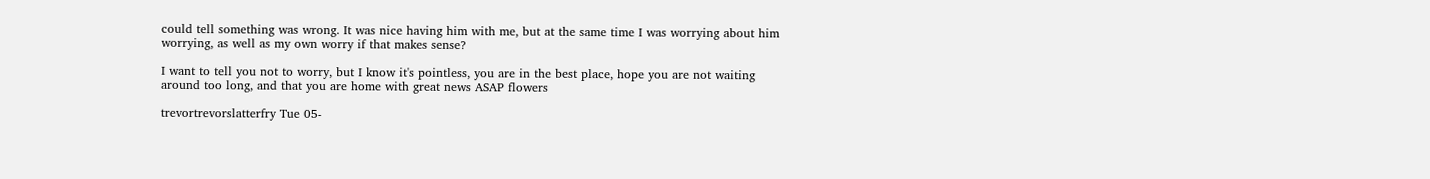could tell something was wrong. It was nice having him with me, but at the same time I was worrying about him worrying, as well as my own worry if that makes sense?

I want to tell you not to worry, but I know it's pointless, you are in the best place, hope you are not waiting around too long, and that you are home with great news ASAP flowers

trevortrevorslatterfry Tue 05-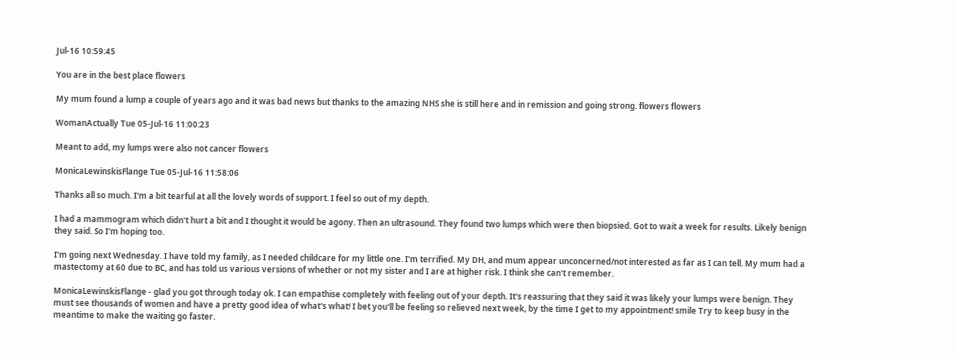Jul-16 10:59:45

You are in the best place flowers

My mum found a lump a couple of years ago and it was bad news but thanks to the amazing NHS she is still here and in remission and going strong. flowers flowers

WomanActually Tue 05-Jul-16 11:00:23

Meant to add, my lumps were also not cancer flowers

MonicaLewinskisFlange Tue 05-Jul-16 11:58:06

Thanks all so much. I'm a bit tearful at all the lovely words of support. I feel so out of my depth.

I had a mammogram which didn't hurt a bit and I thought it would be agony. Then an ultrasound. They found two lumps which were then biopsied. Got to wait a week for results. Likely benign they said. So I'm hoping too.

I'm going next Wednesday. I have told my family, as I needed childcare for my little one. I'm terrified. My DH, and mum appear unconcerned/not interested as far as I can tell. My mum had a mastectomy at 60 due to BC, and has told us various versions of whether or not my sister and I are at higher risk. I think she can't remember.

MonicaLewinskisFlange - glad you got through today ok. I can empathise completely with feeling out of your depth. It's reassuring that they said it was likely your lumps were benign. They must see thousands of women and have a pretty good idea of what's what! I bet you'll be feeling so relieved next week, by the time I get to my appointment! smile Try to keep busy in the meantime to make the waiting go faster.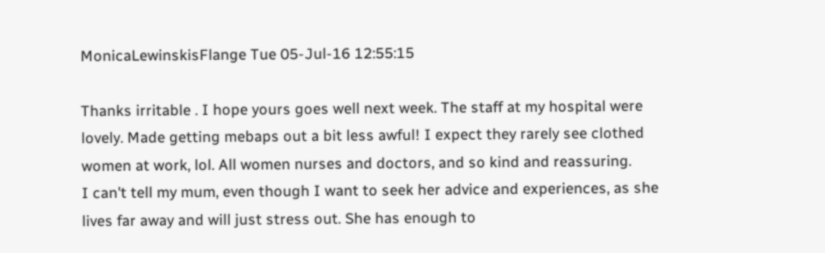MonicaLewinskisFlange Tue 05-Jul-16 12:55:15

Thanks irritable . I hope yours goes well next week. The staff at my hospital were lovely. Made getting mebaps out a bit less awful! I expect they rarely see clothed women at work, lol. All women nurses and doctors, and so kind and reassuring.
I can't tell my mum, even though I want to seek her advice and experiences, as she lives far away and will just stress out. She has enough to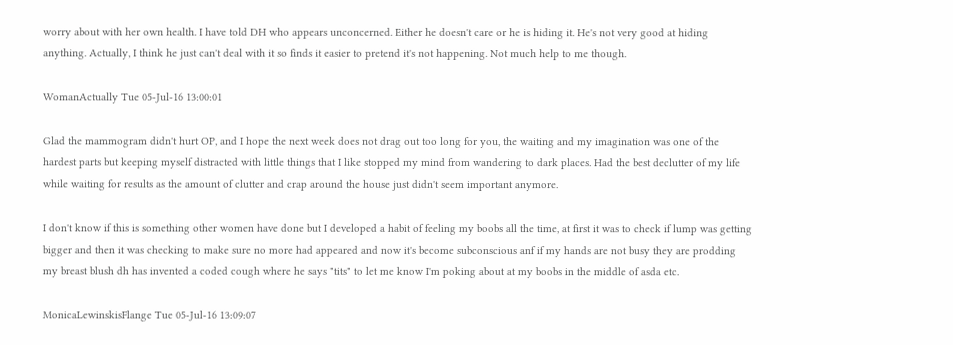worry about with her own health. I have told DH who appears unconcerned. Either he doesn't care or he is hiding it. He's not very good at hiding anything. Actually, I think he just can't deal with it so finds it easier to pretend it's not happening. Not much help to me though.

WomanActually Tue 05-Jul-16 13:00:01

Glad the mammogram didn't hurt OP, and I hope the next week does not drag out too long for you, the waiting and my imagination was one of the hardest parts but keeping myself distracted with little things that I like stopped my mind from wandering to dark places. Had the best declutter of my life while waiting for results as the amount of clutter and crap around the house just didn't seem important anymore.

I don't know if this is something other women have done but I developed a habit of feeling my boobs all the time, at first it was to check if lump was getting bigger and then it was checking to make sure no more had appeared and now it's become subconscious anf if my hands are not busy they are prodding my breast blush dh has invented a coded cough where he says "tits" to let me know I'm poking about at my boobs in the middle of asda etc.

MonicaLewinskisFlange Tue 05-Jul-16 13:09:07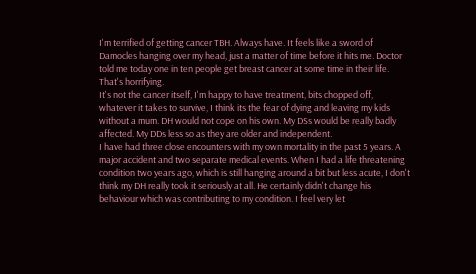I'm terrified of getting cancer TBH. Always have. It feels like a sword of Damocles hanging over my head, just a matter of time before it hits me. Doctor told me today one in ten people get breast cancer at some time in their life. That's horrifying.
It's not the cancer itself, I'm happy to have treatment, bits chopped off, whatever it takes to survive, I think its the fear of dying and leaving my kids without a mum. DH would not cope on his own. My DSs would be really badly affected. My DDs less so as they are older and independent.
I have had three close encounters with my own mortality in the past 5 years. A major accident and two separate medical events. When I had a life threatening condition two years ago, which is still hanging around a bit but less acute, I don't think my DH really took it seriously at all. He certainly didn't change his behaviour which was contributing to my condition. I feel very let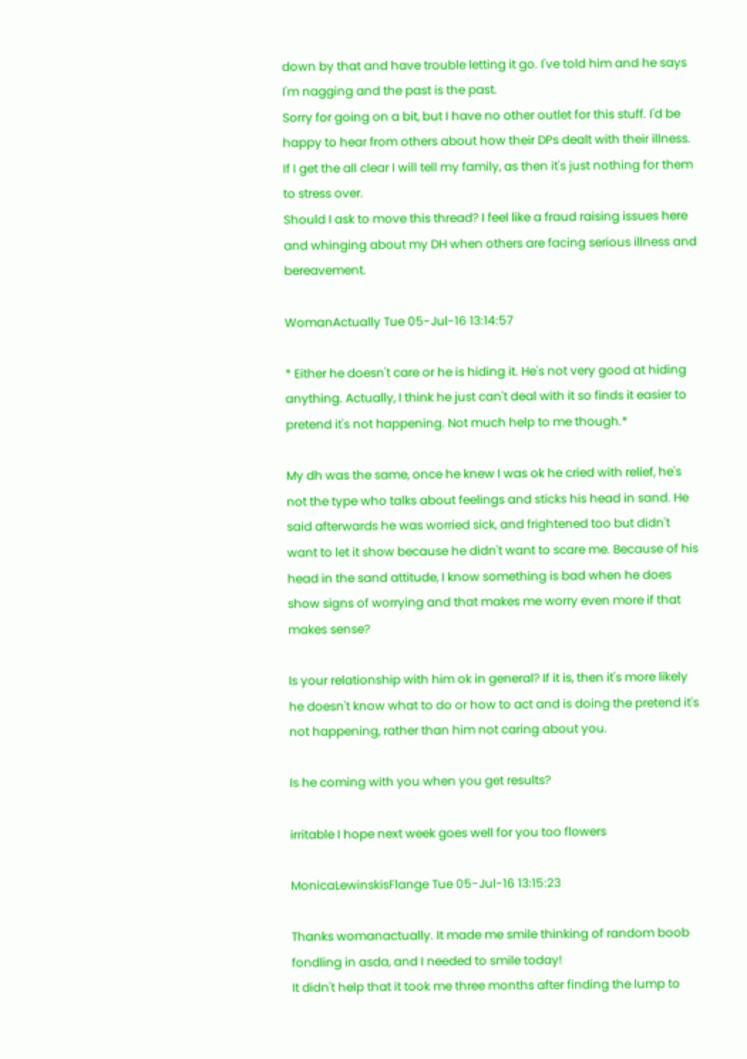down by that and have trouble letting it go. I've told him and he says I'm nagging and the past is the past.
Sorry for going on a bit, but I have no other outlet for this stuff. I'd be happy to hear from others about how their DPs dealt with their illness.
If I get the all clear I will tell my family, as then it's just nothing for them to stress over.
Should I ask to move this thread? I feel like a fraud raising issues here and whinging about my DH when others are facing serious illness and bereavement.

WomanActually Tue 05-Jul-16 13:14:57

* Either he doesn't care or he is hiding it. He's not very good at hiding anything. Actually, I think he just can't deal with it so finds it easier to pretend it's not happening. Not much help to me though.*

My dh was the same, once he knew I was ok he cried with relief, he's not the type who talks about feelings and sticks his head in sand. He said afterwards he was worried sick, and frightened too but didn't want to let it show because he didn't want to scare me. Because of his head in the sand attitude, I know something is bad when he does show signs of worrying and that makes me worry even more if that makes sense?

Is your relationship with him ok in general? If it is, then it's more likely he doesn't know what to do or how to act and is doing the pretend it's not happening, rather than him not caring about you.

Is he coming with you when you get results?

irritable I hope next week goes well for you too flowers

MonicaLewinskisFlange Tue 05-Jul-16 13:15:23

Thanks womanactually. It made me smile thinking of random boob fondling in asda, and I needed to smile today!
It didn't help that it took me three months after finding the lump to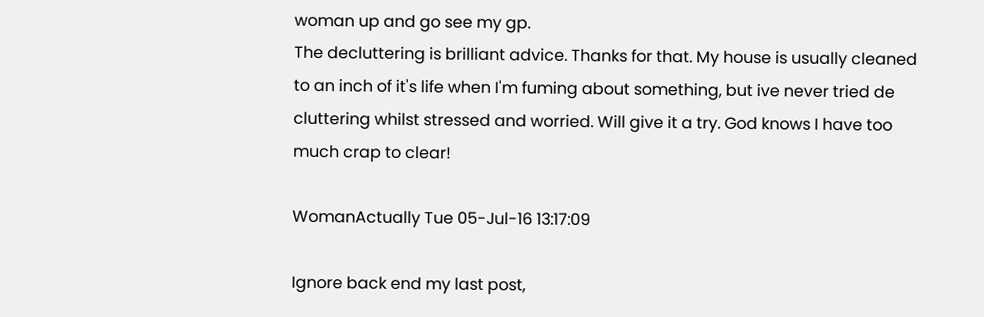woman up and go see my gp.
The decluttering is brilliant advice. Thanks for that. My house is usually cleaned to an inch of it's life when I'm fuming about something, but ive never tried de cluttering whilst stressed and worried. Will give it a try. God knows I have too much crap to clear!

WomanActually Tue 05-Jul-16 13:17:09

Ignore back end my last post,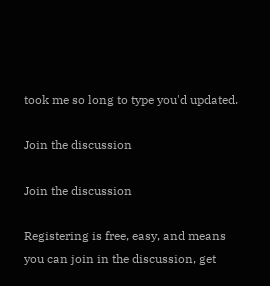took me so long to type you'd updated.

Join the discussion

Join the discussion

Registering is free, easy, and means you can join in the discussion, get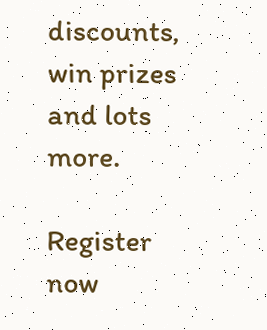discounts, win prizes and lots more.

Register now